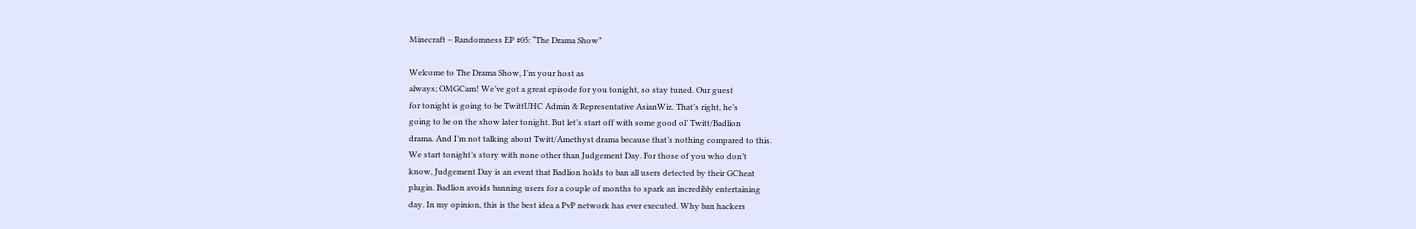Minecraft – Randomness EP #05: “The Drama Show”

Welcome to The Drama Show, I’m your host as
always; OMGCam! We’ve got a great episode for you tonight, so stay tuned. Our guest
for tonight is going to be TwittUHC Admin & Representative AsianWiz. That’s right, he’s
going to be on the show later tonight. But let’s start off with some good ol’ Twitt/Badlion
drama. And I’m not talking about Twitt/Amethyst drama because that’s nothing compared to this.
We start tonight’s story with none other than Judgement Day. For those of you who don’t
know, Judgement Day is an event that Badlion holds to ban all users detected by their GCheat
plugin. Badlion avoids banning users for a couple of months to spark an incredibly entertaining
day. In my opinion, this is the best idea a PvP network has ever executed. Why ban hackers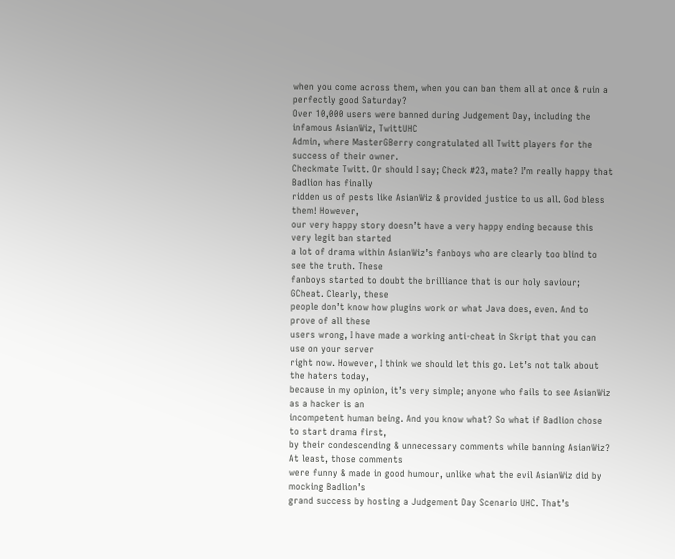when you come across them, when you can ban them all at once & ruin a perfectly good Saturday?
Over 10,000 users were banned during Judgement Day, including the infamous AsianWiz, TwittUHC
Admin, where MasterGBerry congratulated all Twitt players for the success of their owner.
Checkmate Twitt. Or should I say; Check #23, mate? I’m really happy that Badlion has finally
ridden us of pests like AsianWiz & provided justice to us all. God bless them! However,
our very happy story doesn’t have a very happy ending because this very legit ban started
a lot of drama within AsianWiz’s fanboys who are clearly too blind to see the truth. These
fanboys started to doubt the brilliance that is our holy saviour; GCheat. Clearly, these
people don’t know how plugins work or what Java does, even. And to prove of all these
users wrong, I have made a working anti-cheat in Skript that you can use on your server
right now. However, I think we should let this go. Let’s not talk about the haters today,
because in my opinion, it’s very simple; anyone who fails to see AsianWiz as a hacker is an
incompetent human being. And you know what? So what if Badlion chose to start drama first,
by their condescending & unnecessary comments while banning AsianWiz? At least, those comments
were funny & made in good humour, unlike what the evil AsianWiz did by mocking Badlion’s
grand success by hosting a Judgement Day Scenario UHC. That’s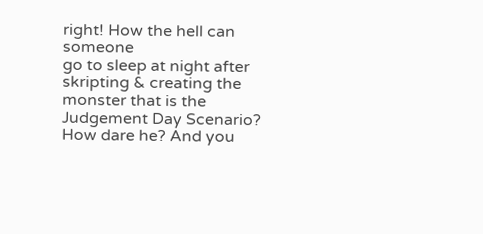right! How the hell can someone
go to sleep at night after skripting & creating the monster that is the Judgement Day Scenario?
How dare he? And you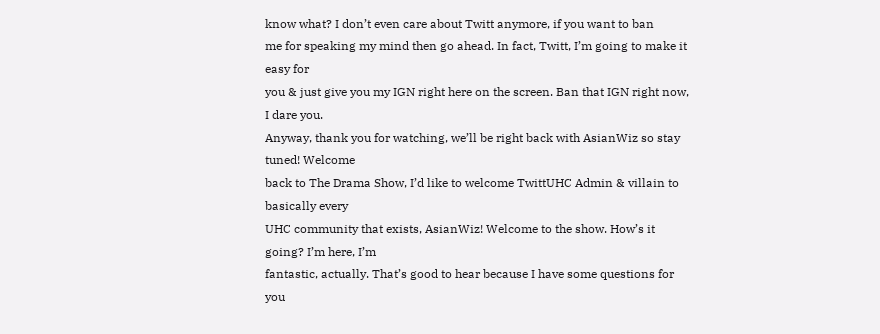know what? I don’t even care about Twitt anymore, if you want to ban
me for speaking my mind then go ahead. In fact, Twitt, I’m going to make it easy for
you & just give you my IGN right here on the screen. Ban that IGN right now, I dare you.
Anyway, thank you for watching, we’ll be right back with AsianWiz so stay tuned! Welcome
back to The Drama Show, I’d like to welcome TwittUHC Admin & villain to basically every
UHC community that exists, AsianWiz! Welcome to the show. How’s it going? I’m here, I’m
fantastic, actually. That’s good to hear because I have some questions for you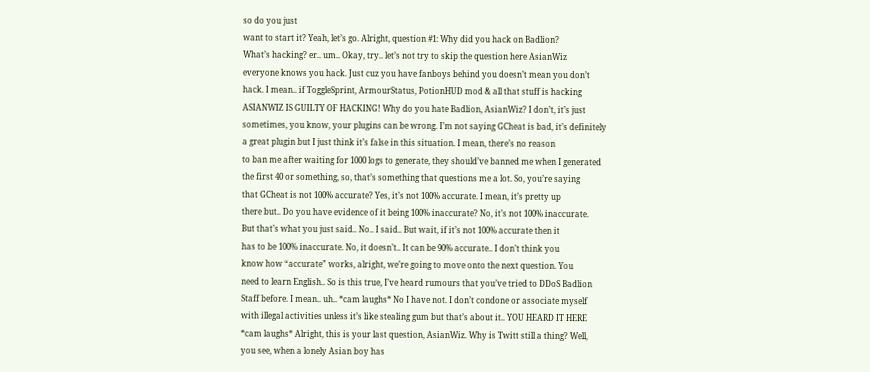so do you just
want to start it? Yeah, let’s go. Alright, question #1: Why did you hack on Badlion?
What’s hacking? er.. um.. Okay, try.. let’s not try to skip the question here AsianWiz
everyone knows you hack. Just cuz you have fanboys behind you doesn’t mean you don’t
hack. I mean.. if ToggleSprint, ArmourStatus, PotionHUD mod & all that stuff is hacking
ASIANWIZ IS GUILTY OF HACKING! Why do you hate Badlion, AsianWiz? I don’t, it’s just
sometimes, you know, your plugins can be wrong. I’m not saying GCheat is bad, it’s definitely
a great plugin but I just think it’s false in this situation. I mean, there’s no reason
to ban me after waiting for 1000 logs to generate, they should’ve banned me when I generated
the first 40 or something, so, that’s something that questions me a lot. So, you’re saying
that GCheat is not 100% accurate? Yes, it’s not 100% accurate. I mean, it’s pretty up
there but.. Do you have evidence of it being 100% inaccurate? No, it’s not 100% inaccurate.
But that’s what you just said.. No.. I said.. But wait, if it’s not 100% accurate then it
has to be 100% inaccurate. No, it doesn’t.. It can be 90% accurate.. I don’t think you
know how “accurate” works, alright, we’re going to move onto the next question. You
need to learn English.. So is this true, I’ve heard rumours that you’ve tried to DDoS Badlion
Staff before. I mean.. uh.. *cam laughs* No I have not. I don’t condone or associate myself
with illegal activities unless it’s like stealing gum but that’s about it.. YOU HEARD IT HERE
*cam laughs* Alright, this is your last question, AsianWiz. Why is Twitt still a thing? Well,
you see, when a lonely Asian boy has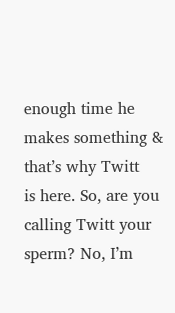enough time he makes something & that’s why Twitt
is here. So, are you calling Twitt your sperm? No, I’m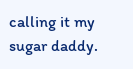calling it my sugar daddy.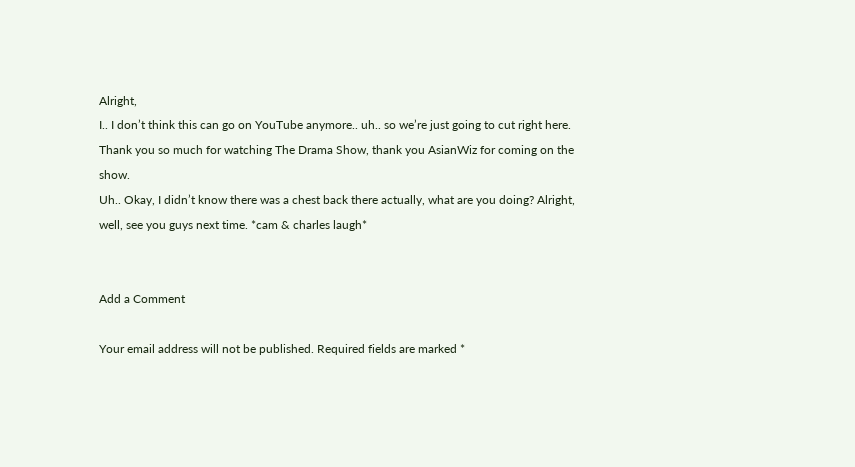Alright,
I.. I don’t think this can go on YouTube anymore.. uh.. so we’re just going to cut right here.
Thank you so much for watching The Drama Show, thank you AsianWiz for coming on the show.
Uh.. Okay, I didn’t know there was a chest back there actually, what are you doing? Alright,
well, see you guys next time. *cam & charles laugh*


Add a Comment

Your email address will not be published. Required fields are marked *